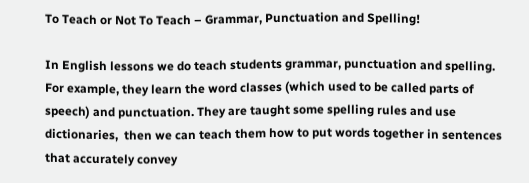To Teach or Not To Teach – Grammar, Punctuation and Spelling!

In English lessons we do teach students grammar, punctuation and spelling. For example, they learn the word classes (which used to be called parts of speech) and punctuation. They are taught some spelling rules and use dictionaries,  then we can teach them how to put words together in sentences that accurately convey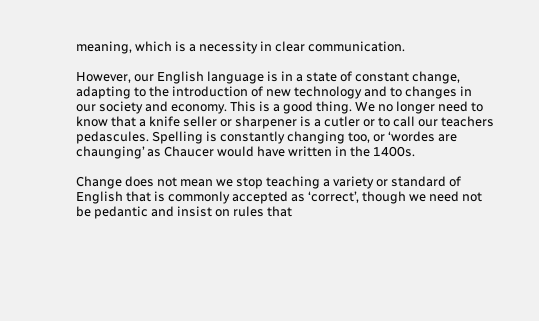meaning, which is a necessity in clear communication.

However, our English language is in a state of constant change, adapting to the introduction of new technology and to changes in our society and economy. This is a good thing. We no longer need to know that a knife seller or sharpener is a cutler or to call our teachers pedascules. Spelling is constantly changing too, or ‘wordes are chaunging’ as Chaucer would have written in the 1400s.

Change does not mean we stop teaching a variety or standard of English that is commonly accepted as ‘correct’, though we need not be pedantic and insist on rules that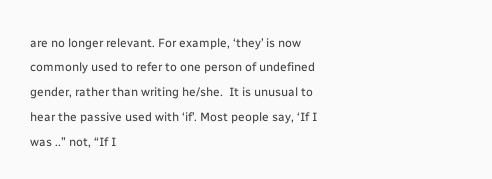are no longer relevant. For example, ‘they’ is now commonly used to refer to one person of undefined gender, rather than writing he/she.  It is unusual to hear the passive used with ‘if’. Most people say, ‘If I was ..” not, “If I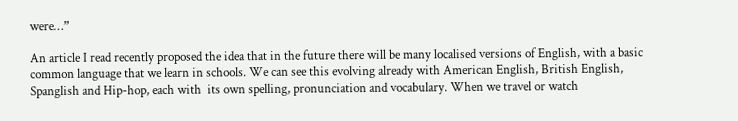were…”

An article I read recently proposed the idea that in the future there will be many localised versions of English, with a basic common language that we learn in schools. We can see this evolving already with American English, British English, Spanglish and Hip-hop, each with  its own spelling, pronunciation and vocabulary. When we travel or watch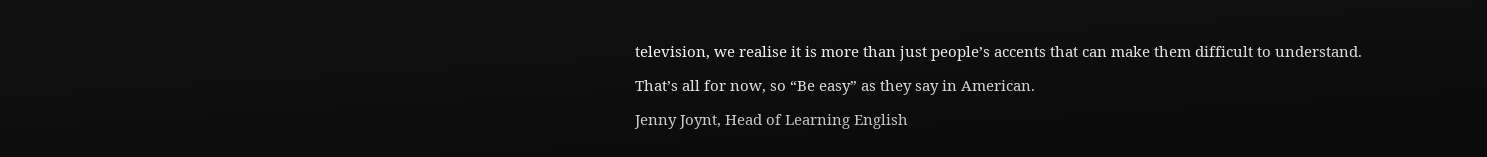television, we realise it is more than just people’s accents that can make them difficult to understand.

That’s all for now, so “Be easy” as they say in American.

Jenny Joynt, Head of Learning English